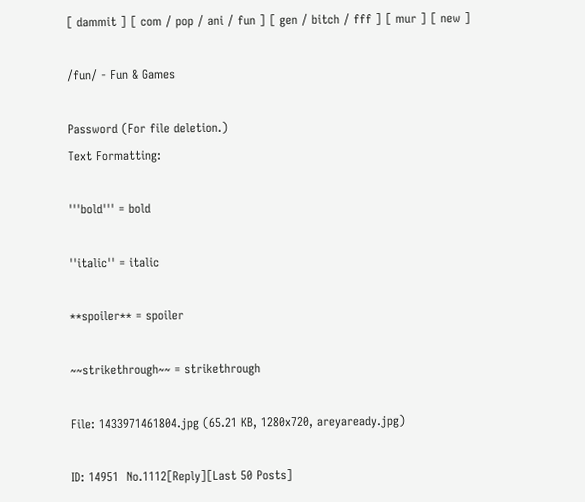[ dammit ] [ com / pop / ani / fun ] [ gen / bitch / fff ] [ mur ] [ new ]

/fun/ - Fun & Games

Password (For file deletion.)
Text Formatting:

'''bold''' = bold

''italic'' = italic

**spoiler** = spoiler

~~strikethrough~~ = strikethrough

File: 1433971461804.jpg (65.21 KB, 1280x720, areyaready.jpg)

ID: 14951  No.1112[Reply][Last 50 Posts]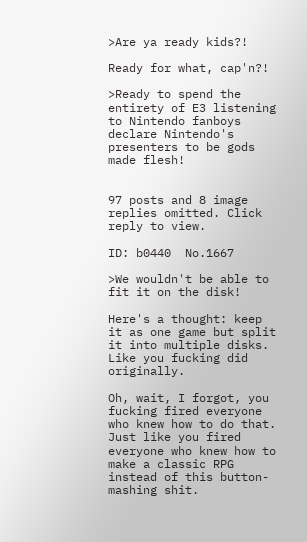>Are ya ready kids?!

Ready for what, cap'n?!

>Ready to spend the entirety of E3 listening to Nintendo fanboys declare Nintendo's presenters to be gods made flesh!


97 posts and 8 image replies omitted. Click reply to view.

ID: b0440  No.1667

>We wouldn't be able to fit it on the disk!

Here's a thought: keep it as one game but split it into multiple disks. Like you fucking did originally.

Oh, wait, I forgot, you fucking fired everyone who knew how to do that. Just like you fired everyone who knew how to make a classic RPG instead of this button-mashing shit.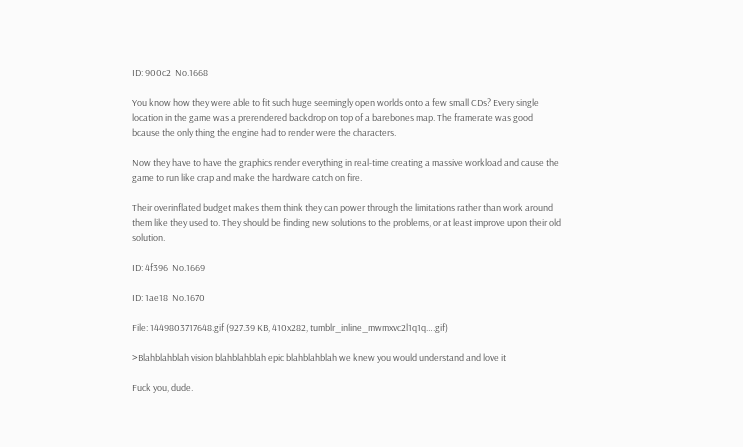ID: 900c2  No.1668

You know how they were able to fit such huge seemingly open worlds onto a few small CDs? Every single location in the game was a prerendered backdrop on top of a barebones map. The framerate was good bcause the only thing the engine had to render were the characters.

Now they have to have the graphics render everything in real-time creating a massive workload and cause the game to run like crap and make the hardware catch on fire.

Their overinflated budget makes them think they can power through the limitations rather than work around them like they used to. They should be finding new solutions to the problems, or at least improve upon their old solution.

ID: 4f396  No.1669

ID: 1ae18  No.1670

File: 1449803717648.gif (927.39 KB, 410x282, tumblr_inline_mwmxvc2l1q1q….gif)

>Blahblahblah vision blahblahblah epic blahblahblah we knew you would understand and love it

Fuck you, dude.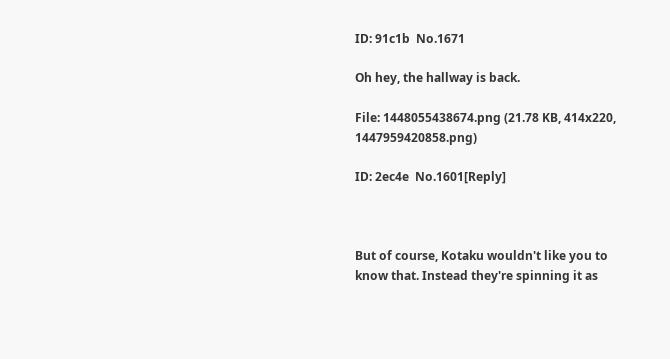ID: 91c1b  No.1671

Oh hey, the hallway is back.

File: 1448055438674.png (21.78 KB, 414x220, 1447959420858.png)

ID: 2ec4e  No.1601[Reply]



But of course, Kotaku wouldn't like you to know that. Instead they're spinning it as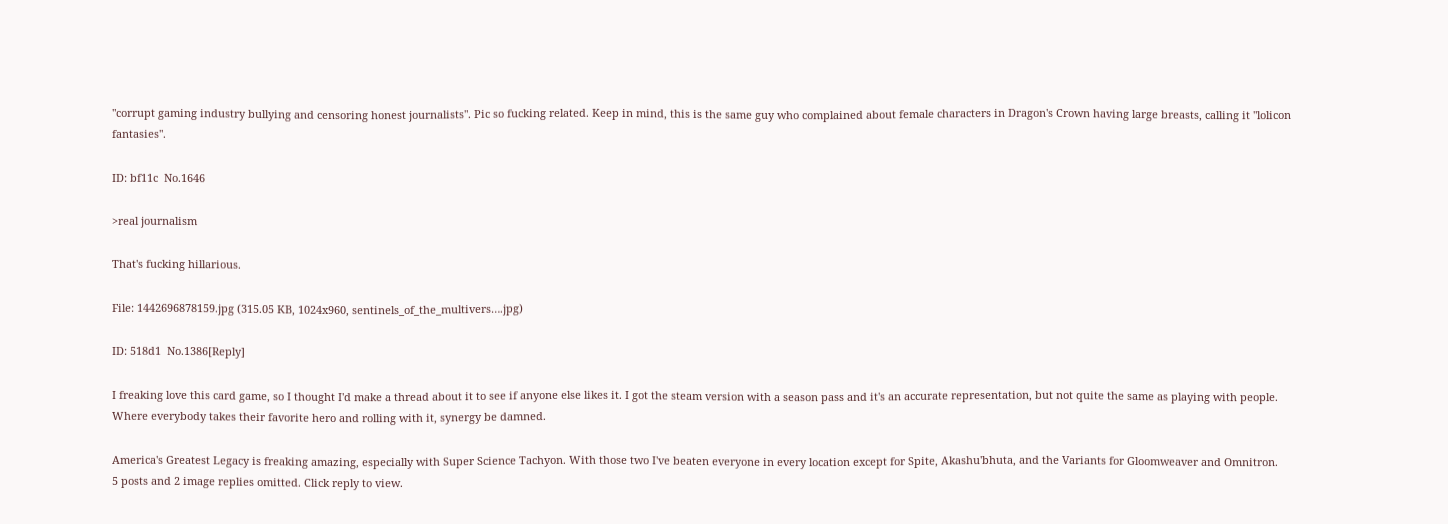"corrupt gaming industry bullying and censoring honest journalists". Pic so fucking related. Keep in mind, this is the same guy who complained about female characters in Dragon's Crown having large breasts, calling it "lolicon fantasies".

ID: bf11c  No.1646

>real journalism

That's fucking hillarious.

File: 1442696878159.jpg (315.05 KB, 1024x960, sentinels_of_the_multivers….jpg)

ID: 518d1  No.1386[Reply]

I freaking love this card game, so I thought I'd make a thread about it to see if anyone else likes it. I got the steam version with a season pass and it's an accurate representation, but not quite the same as playing with people. Where everybody takes their favorite hero and rolling with it, synergy be damned.

America's Greatest Legacy is freaking amazing, especially with Super Science Tachyon. With those two I've beaten everyone in every location except for Spite, Akashu'bhuta, and the Variants for Gloomweaver and Omnitron.
5 posts and 2 image replies omitted. Click reply to view.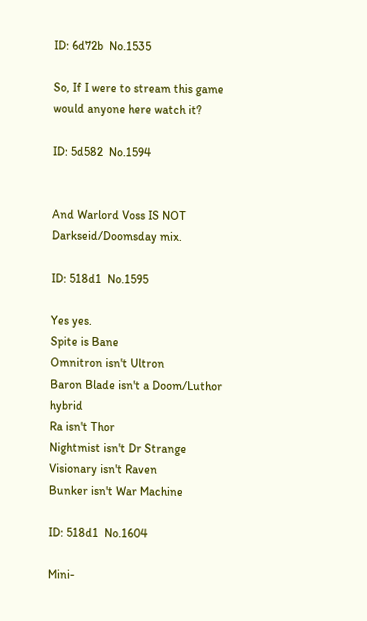ID: 6d72b  No.1535

So, If I were to stream this game would anyone here watch it?

ID: 5d582  No.1594


And Warlord Voss IS NOT Darkseid/Doomsday mix.

ID: 518d1  No.1595

Yes yes.
Spite is Bane
Omnitron isn't Ultron
Baron Blade isn't a Doom/Luthor hybrid
Ra isn't Thor
Nightmist isn't Dr Strange
Visionary isn't Raven
Bunker isn't War Machine

ID: 518d1  No.1604

Mini-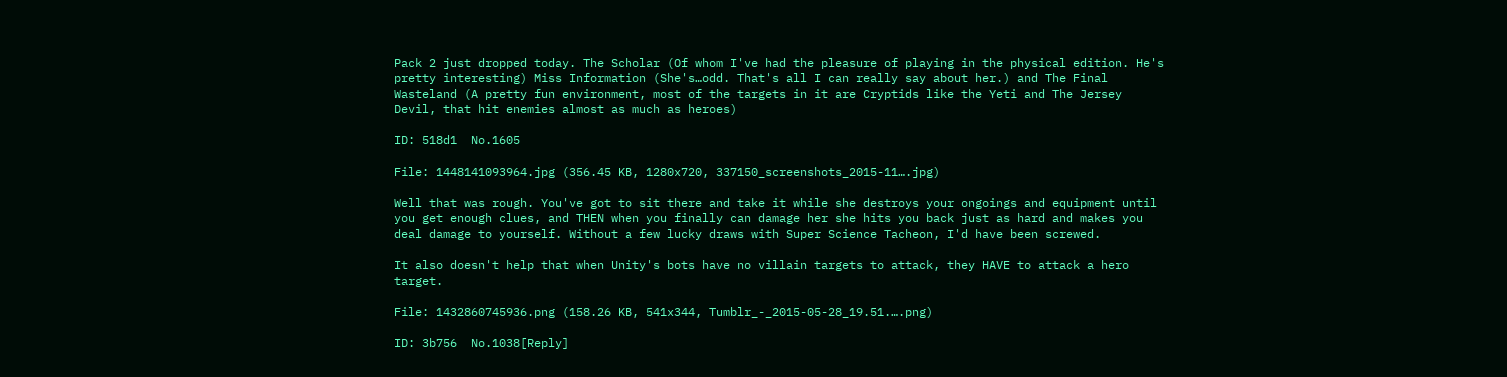Pack 2 just dropped today. The Scholar (Of whom I've had the pleasure of playing in the physical edition. He's pretty interesting) Miss Information (She's…odd. That's all I can really say about her.) and The Final Wasteland (A pretty fun environment, most of the targets in it are Cryptids like the Yeti and The Jersey Devil, that hit enemies almost as much as heroes)

ID: 518d1  No.1605

File: 1448141093964.jpg (356.45 KB, 1280x720, 337150_screenshots_2015-11….jpg)

Well that was rough. You've got to sit there and take it while she destroys your ongoings and equipment until you get enough clues, and THEN when you finally can damage her she hits you back just as hard and makes you deal damage to yourself. Without a few lucky draws with Super Science Tacheon, I'd have been screwed.

It also doesn't help that when Unity's bots have no villain targets to attack, they HAVE to attack a hero target.

File: 1432860745936.png (158.26 KB, 541x344, Tumblr_-_2015-05-28_19.51.….png)

ID: 3b756  No.1038[Reply]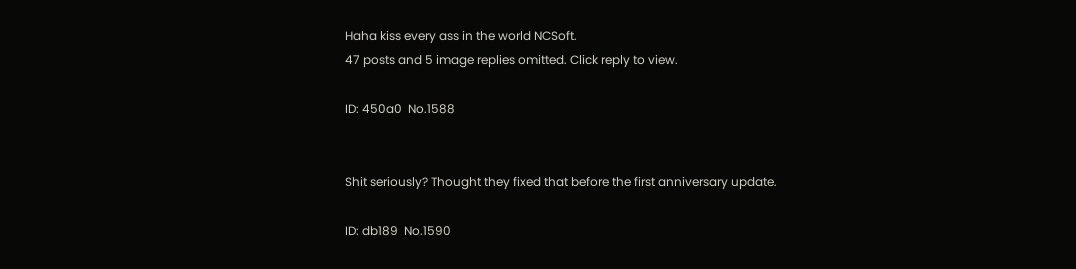Haha kiss every ass in the world NCSoft.
47 posts and 5 image replies omitted. Click reply to view.

ID: 450a0  No.1588


Shit seriously? Thought they fixed that before the first anniversary update.

ID: db189  No.1590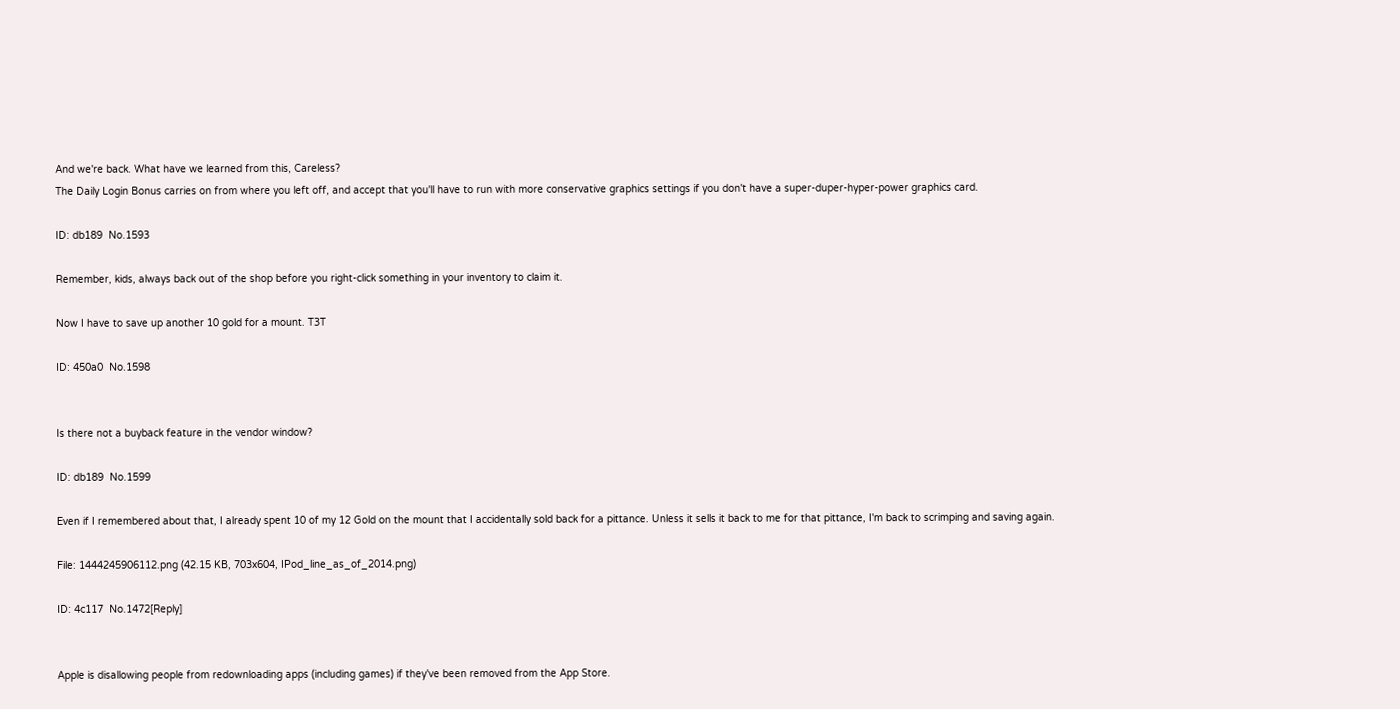And we're back. What have we learned from this, Careless?
The Daily Login Bonus carries on from where you left off, and accept that you'll have to run with more conservative graphics settings if you don't have a super-duper-hyper-power graphics card.

ID: db189  No.1593

Remember, kids, always back out of the shop before you right-click something in your inventory to claim it.

Now I have to save up another 10 gold for a mount. T3T

ID: 450a0  No.1598


Is there not a buyback feature in the vendor window?

ID: db189  No.1599

Even if I remembered about that, I already spent 10 of my 12 Gold on the mount that I accidentally sold back for a pittance. Unless it sells it back to me for that pittance, I'm back to scrimping and saving again.

File: 1444245906112.png (42.15 KB, 703x604, IPod_line_as_of_2014.png)

ID: 4c117  No.1472[Reply]


Apple is disallowing people from redownloading apps (including games) if they've been removed from the App Store.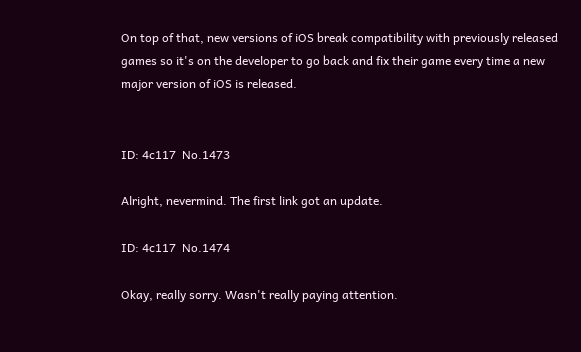On top of that, new versions of iOS break compatibility with previously released games so it's on the developer to go back and fix their game every time a new major version of iOS is released.


ID: 4c117  No.1473

Alright, nevermind. The first link got an update.

ID: 4c117  No.1474

Okay, really sorry. Wasn't really paying attention.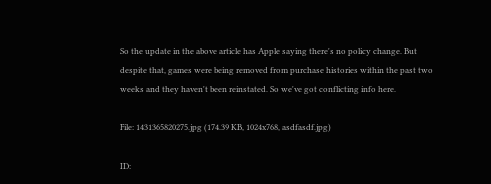So the update in the above article has Apple saying there's no policy change. But despite that, games were being removed from purchase histories within the past two weeks and they haven't been reinstated. So we've got conflicting info here.

File: 1431365820275.jpg (174.39 KB, 1024x768, asdfasdf.jpg)

ID: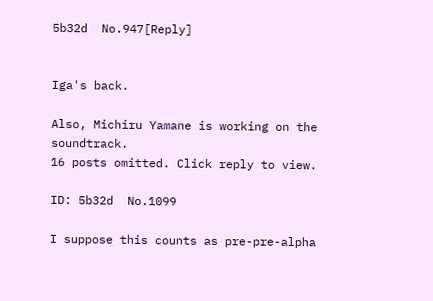5b32d  No.947[Reply]


Iga's back.

Also, Michiru Yamane is working on the soundtrack.
16 posts omitted. Click reply to view.

ID: 5b32d  No.1099

I suppose this counts as pre-pre-alpha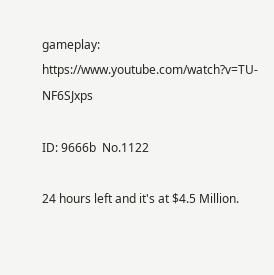gameplay: https://www.youtube.com/watch?v=TU-NF6SJxps

ID: 9666b  No.1122

24 hours left and it's at $4.5 Million.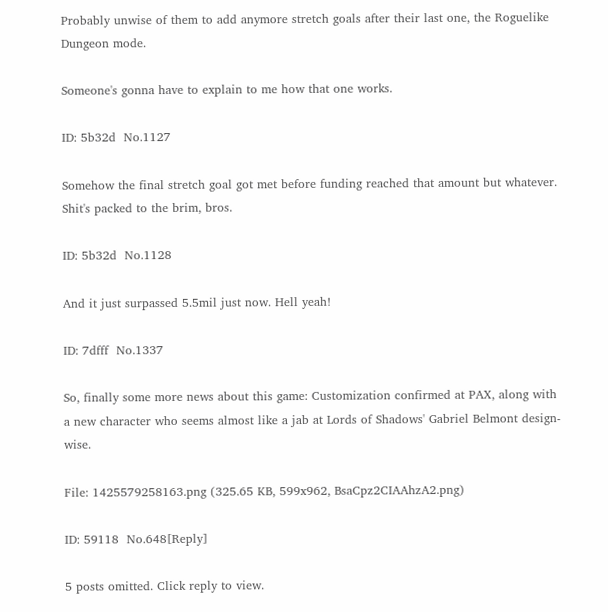Probably unwise of them to add anymore stretch goals after their last one, the Roguelike Dungeon mode.

Someone's gonna have to explain to me how that one works.

ID: 5b32d  No.1127

Somehow the final stretch goal got met before funding reached that amount but whatever. Shit's packed to the brim, bros.

ID: 5b32d  No.1128

And it just surpassed 5.5mil just now. Hell yeah!

ID: 7dfff  No.1337

So, finally some more news about this game: Customization confirmed at PAX, along with a new character who seems almost like a jab at Lords of Shadows' Gabriel Belmont design-wise.

File: 1425579258163.png (325.65 KB, 599x962, BsaCpz2CIAAhzA2.png)

ID: 59118  No.648[Reply]

5 posts omitted. Click reply to view.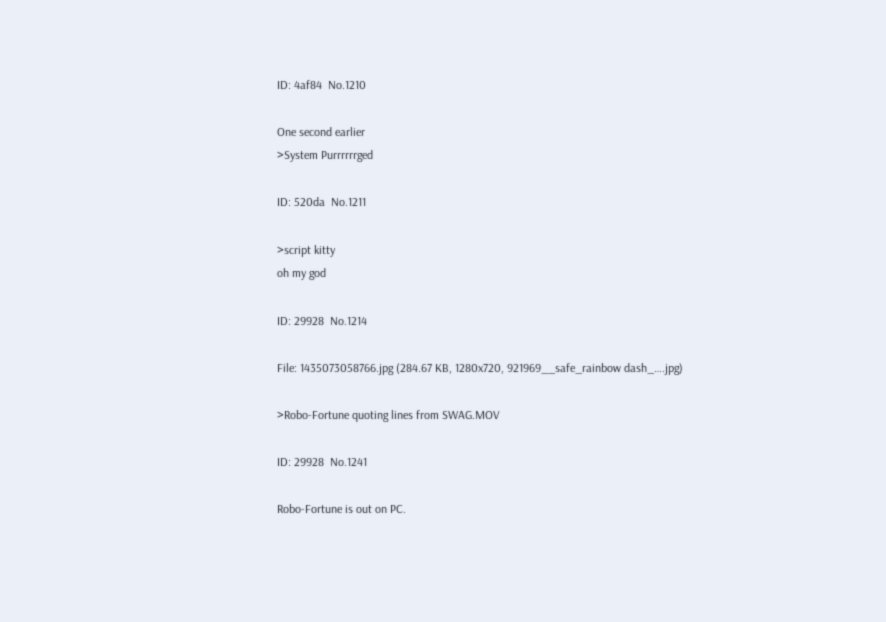ID: 4af84  No.1210

One second earlier
>System Purrrrrrged

ID: 520da  No.1211

>script kitty
oh my god

ID: 29928  No.1214

File: 1435073058766.jpg (284.67 KB, 1280x720, 921969__safe_rainbow dash_….jpg)

>Robo-Fortune quoting lines from SWAG.MOV

ID: 29928  No.1241

Robo-Fortune is out on PC.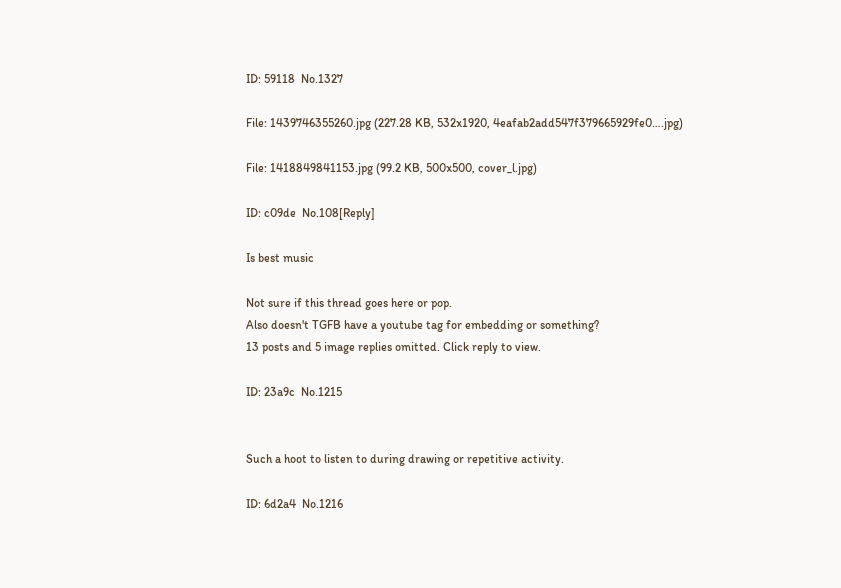ID: 59118  No.1327

File: 1439746355260.jpg (227.28 KB, 532x1920, 4eafab2add547f379665929fe0….jpg)

File: 1418849841153.jpg (99.2 KB, 500x500, cover_l.jpg)

ID: c09de  No.108[Reply]

Is best music

Not sure if this thread goes here or pop.
Also doesn't TGFB have a youtube tag for embedding or something?
13 posts and 5 image replies omitted. Click reply to view.

ID: 23a9c  No.1215


Such a hoot to listen to during drawing or repetitive activity.

ID: 6d2a4  No.1216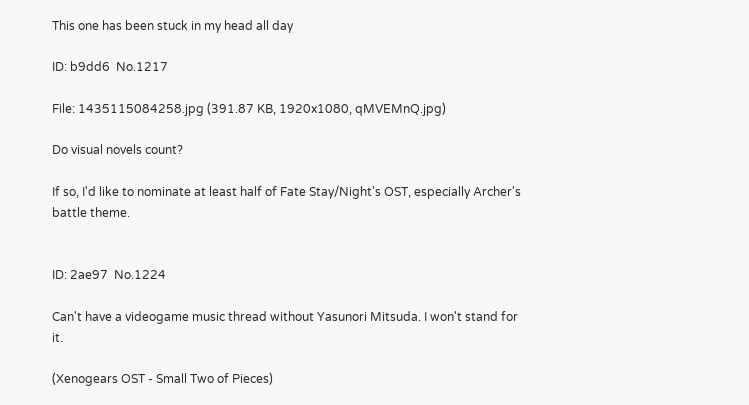This one has been stuck in my head all day

ID: b9dd6  No.1217

File: 1435115084258.jpg (391.87 KB, 1920x1080, qMVEMnQ.jpg)

Do visual novels count?

If so, I'd like to nominate at least half of Fate Stay/Night's OST, especially Archer's battle theme.


ID: 2ae97  No.1224

Can't have a videogame music thread without Yasunori Mitsuda. I won't stand for it.

(Xenogears OST - Small Two of Pieces)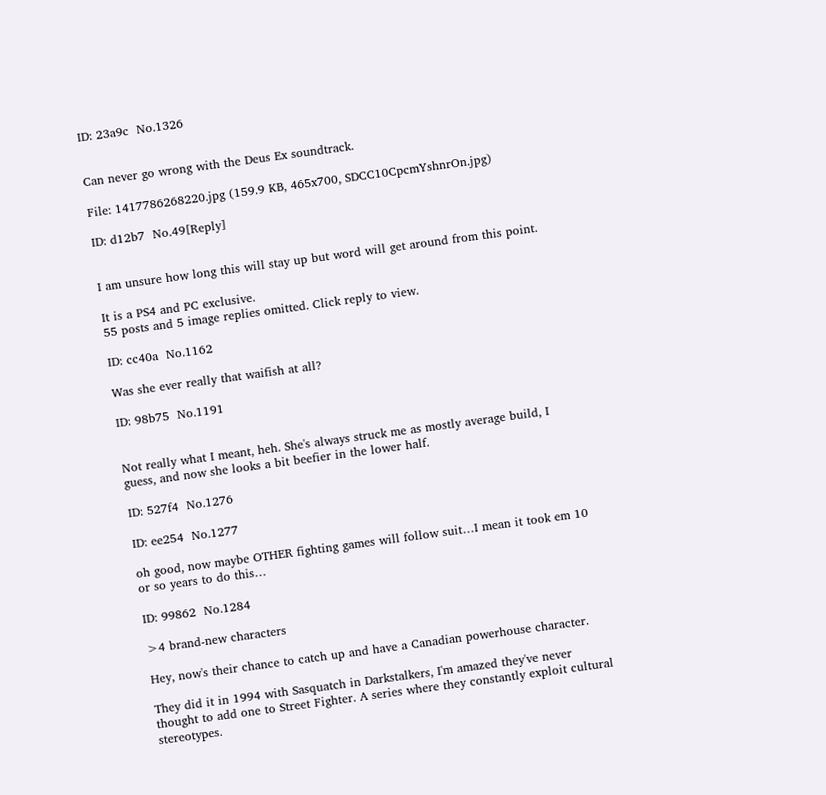ID: 23a9c  No.1326


Can never go wrong with the Deus Ex soundtrack.

File: 1417786268220.jpg (159.9 KB, 465x700, SDCC10CpcmYshnrOn.jpg)

ID: d12b7  No.49[Reply]


I am unsure how long this will stay up but word will get around from this point.

It is a PS4 and PC exclusive.
55 posts and 5 image replies omitted. Click reply to view.

ID: cc40a  No.1162

Was she ever really that waifish at all?

ID: 98b75  No.1191


Not really what I meant, heh. She's always struck me as mostly average build, I guess, and now she looks a bit beefier in the lower half.

ID: 527f4  No.1276

ID: ee254  No.1277

oh good, now maybe OTHER fighting games will follow suit…I mean it took em 10 or so years to do this…

ID: 99862  No.1284

>4 brand-new characters

Hey, now's their chance to catch up and have a Canadian powerhouse character.

They did it in 1994 with Sasquatch in Darkstalkers, I'm amazed they've never thought to add one to Street Fighter. A series where they constantly exploit cultural stereotypes.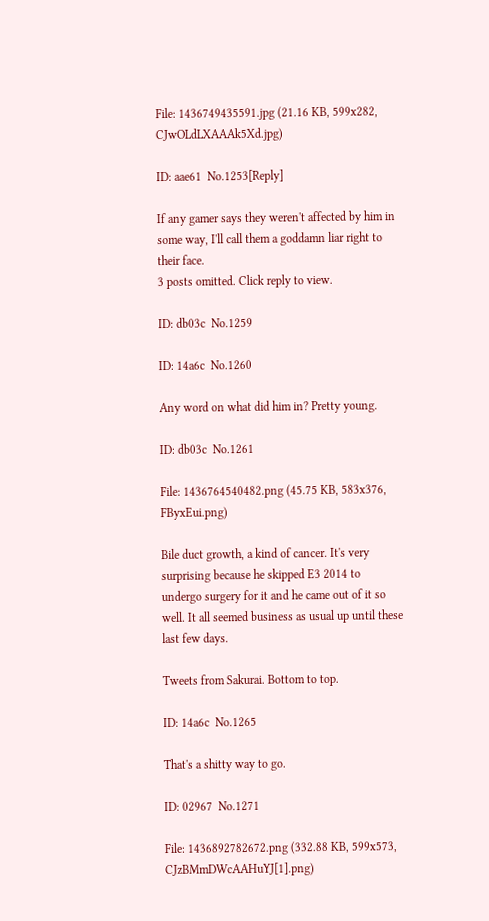File: 1436749435591.jpg (21.16 KB, 599x282, CJwOLdLXAAAk5Xd.jpg)

ID: aae61  No.1253[Reply]

If any gamer says they weren't affected by him in some way, I'll call them a goddamn liar right to their face.
3 posts omitted. Click reply to view.

ID: db03c  No.1259

ID: 14a6c  No.1260

Any word on what did him in? Pretty young.

ID: db03c  No.1261

File: 1436764540482.png (45.75 KB, 583x376, FByxEui.png)

Bile duct growth, a kind of cancer. It's very surprising because he skipped E3 2014 to undergo surgery for it and he came out of it so well. It all seemed business as usual up until these last few days.

Tweets from Sakurai. Bottom to top.

ID: 14a6c  No.1265

That's a shitty way to go.

ID: 02967  No.1271

File: 1436892782672.png (332.88 KB, 599x573, CJzBMmDWcAAHuYJ[1].png)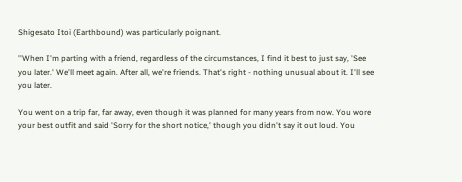Shigesato Itoi (Earthbound) was particularly poignant.

''When I'm parting with a friend, regardless of the circumstances, I find it best to just say, 'See you later.' We'll meet again. After all, we're friends. That's right - nothing unusual about it. I'll see you later.

You went on a trip far, far away, even though it was planned for many years from now. You wore your best outfit and said 'Sorry for the short notice,' though you didn't say it out loud. You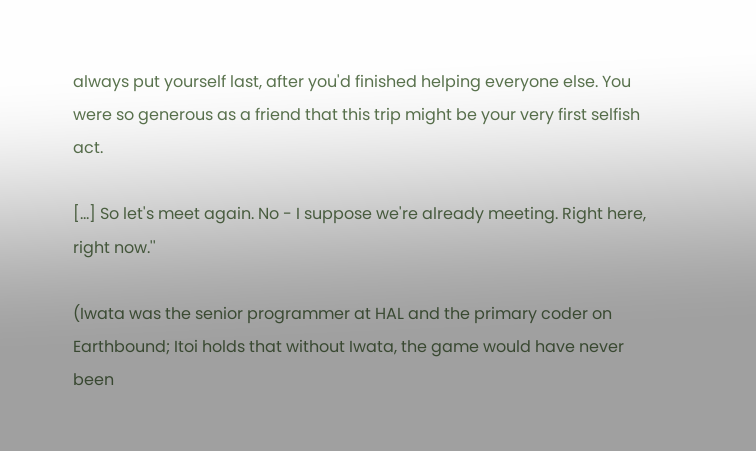always put yourself last, after you'd finished helping everyone else. You were so generous as a friend that this trip might be your very first selfish act.

[…] So let's meet again. No - I suppose we're already meeting. Right here, right now.''

(Iwata was the senior programmer at HAL and the primary coder on Earthbound; Itoi holds that without Iwata, the game would have never been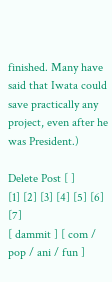finished. Many have said that Iwata could save practically any project, even after he was President.)

Delete Post [ ]
[1] [2] [3] [4] [5] [6] [7]
[ dammit ] [ com / pop / ani / fun ]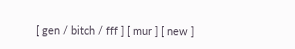[ gen / bitch / fff ] [ mur ] [ new ]